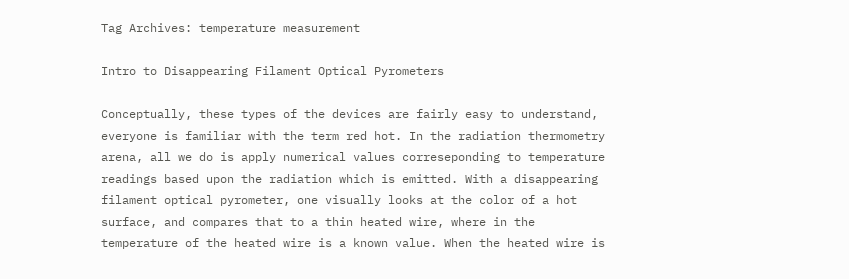Tag Archives: temperature measurement

Intro to Disappearing Filament Optical Pyrometers

Conceptually, these types of the devices are fairly easy to understand, everyone is familiar with the term red hot. In the radiation thermometry arena, all we do is apply numerical values correseponding to temperature readings based upon the radiation which is emitted. With a disappearing filament optical pyrometer, one visually looks at the color of a hot surface, and compares that to a thin heated wire, where in the temperature of the heated wire is a known value. When the heated wire is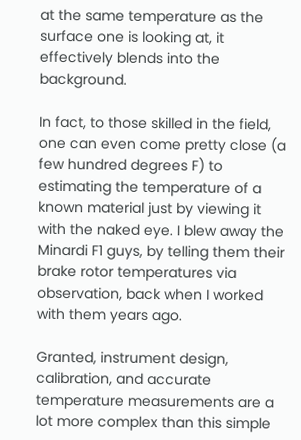at the same temperature as the surface one is looking at, it effectively blends into the background.

In fact, to those skilled in the field, one can even come pretty close (a few hundred degrees F) to estimating the temperature of a known material just by viewing it with the naked eye. I blew away the Minardi F1 guys, by telling them their brake rotor temperatures via observation, back when I worked with them years ago.

Granted, instrument design, calibration, and accurate temperature measurements are a lot more complex than this simple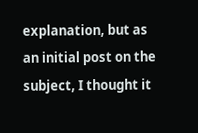explanation, but as an initial post on the subject, I thought it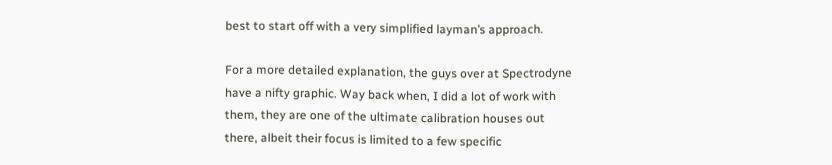best to start off with a very simplified layman’s approach.

For a more detailed explanation, the guys over at Spectrodyne have a nifty graphic. Way back when, I did a lot of work with them, they are one of the ultimate calibration houses out there, albeit their focus is limited to a few specific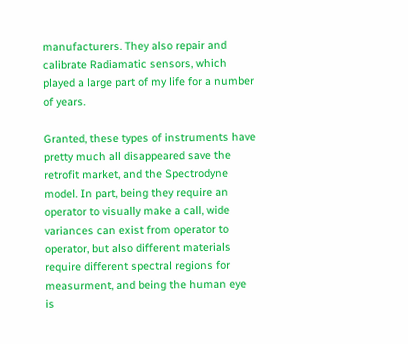manufacturers. They also repair and calibrate Radiamatic sensors, which played a large part of my life for a number of years.

Granted, these types of instruments have pretty much all disappeared save the retrofit market, and the Spectrodyne model. In part, being they require an operator to visually make a call, wide variances can exist from operator to operator, but also different materials require different spectral regions for measurment, and being the human eye is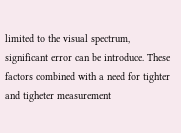limited to the visual spectrum, significant error can be introduce. These factors combined with a need for tighter and tigheter measurement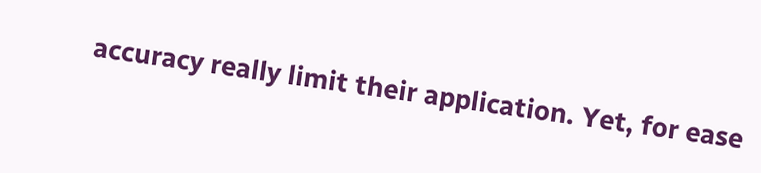accuracy really limit their application. Yet, for ease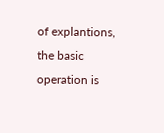of explantions, the basic operation is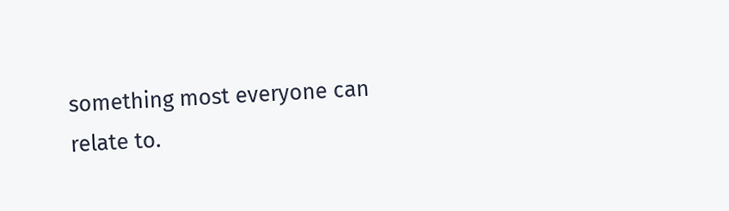something most everyone can relate to.